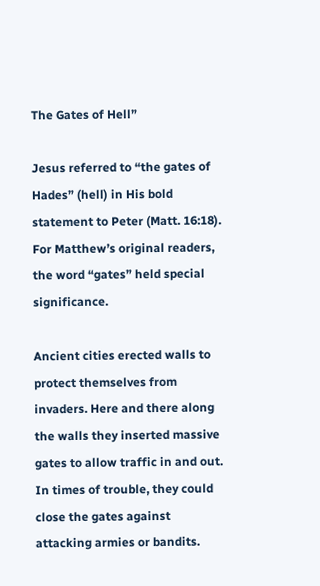The Gates of Hell”

Jesus referred to “the gates of Hades” (hell) in His bold statement to Peter (Matt. 16:18). For Matthew’s original readers, the word “gates” held special significance.

Ancient cities erected walls to protect themselves from invaders. Here and there along the walls they inserted massive gates to allow traffic in and out. In times of trouble, they could close the gates against attacking armies or bandits.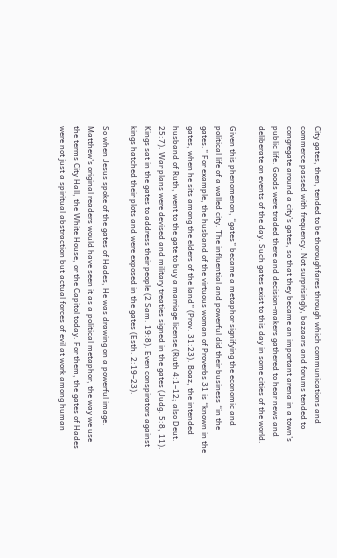City gates, then, tended to be thoroughfares through which communications and commerce passed with frequency. Not surprisingly, bazaars and forums tended to congregate around a city’s gates, so that they became an important arena in a town’s public life. Goods were traded there and decision-makers gathered to hear news and deliberate on events of the day. Such gates exist to this day in some cities of the world.

Given this phenomenon, “gates” became a metaphor signifying the economic and political life of a walled city. The influential and powerful did their business “in the gates.” For example, the husband of the virtuous woman of Proverbs 31 is “known in the gates, when he sits among the elders of the land” (Prov. 31:23). Boaz, the intended husband of Ruth, went to the gate to buy a marriage license (Ruth 4:1–12; also Deut. 25:7). War plans were devised and military treaties signed in the gates (Judg. 5:8, 11). Kings sat in the gates to address their people (2 Sam. 19:8). Even conspirators against kings hatched their plots and were exposed in the gates (Esth. 2:19–23).

So when Jesus spoke of the gates of Hades, He was drawing on a powerful image. Matthew’s original readers would have seen it as a political metaphor, the way we use the terms City Hall, the White House, or the Capitol today. For them, the gates of Hades were not just a spiritual abstraction but actual forces of evil at work among human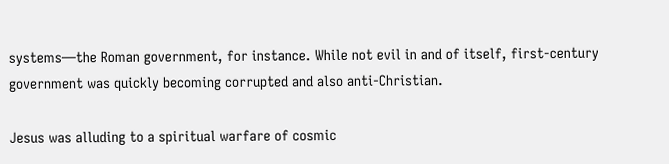systems—the Roman government, for instance. While not evil in and of itself, first-century government was quickly becoming corrupted and also anti-Christian.

Jesus was alluding to a spiritual warfare of cosmic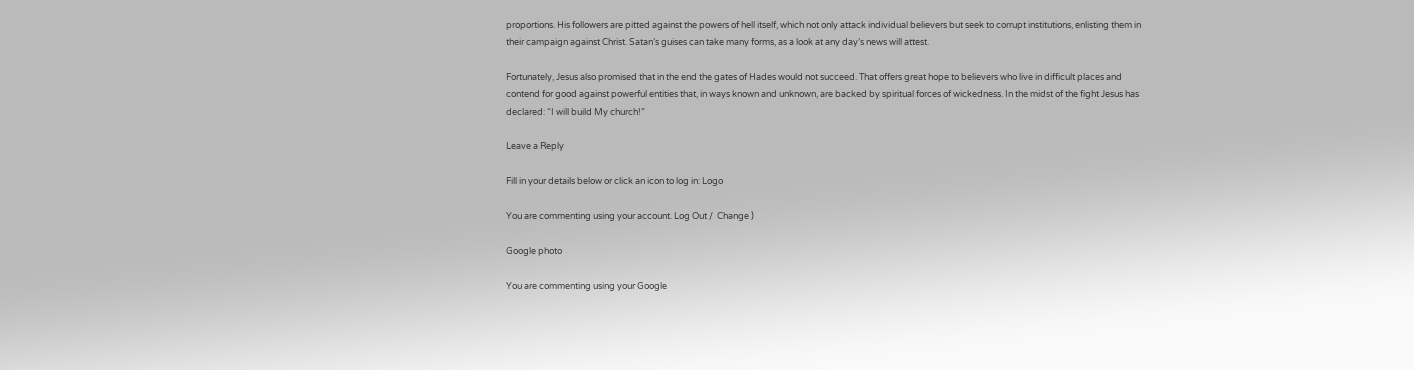proportions. His followers are pitted against the powers of hell itself, which not only attack individual believers but seek to corrupt institutions, enlisting them in their campaign against Christ. Satan’s guises can take many forms, as a look at any day’s news will attest.

Fortunately, Jesus also promised that in the end the gates of Hades would not succeed. That offers great hope to believers who live in difficult places and contend for good against powerful entities that, in ways known and unknown, are backed by spiritual forces of wickedness. In the midst of the fight Jesus has declared: “I will build My church!”

Leave a Reply

Fill in your details below or click an icon to log in: Logo

You are commenting using your account. Log Out /  Change )

Google photo

You are commenting using your Google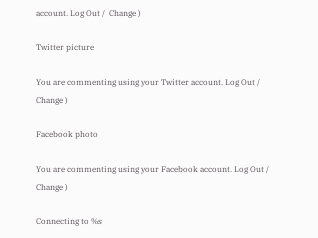account. Log Out /  Change )

Twitter picture

You are commenting using your Twitter account. Log Out /  Change )

Facebook photo

You are commenting using your Facebook account. Log Out /  Change )

Connecting to %s